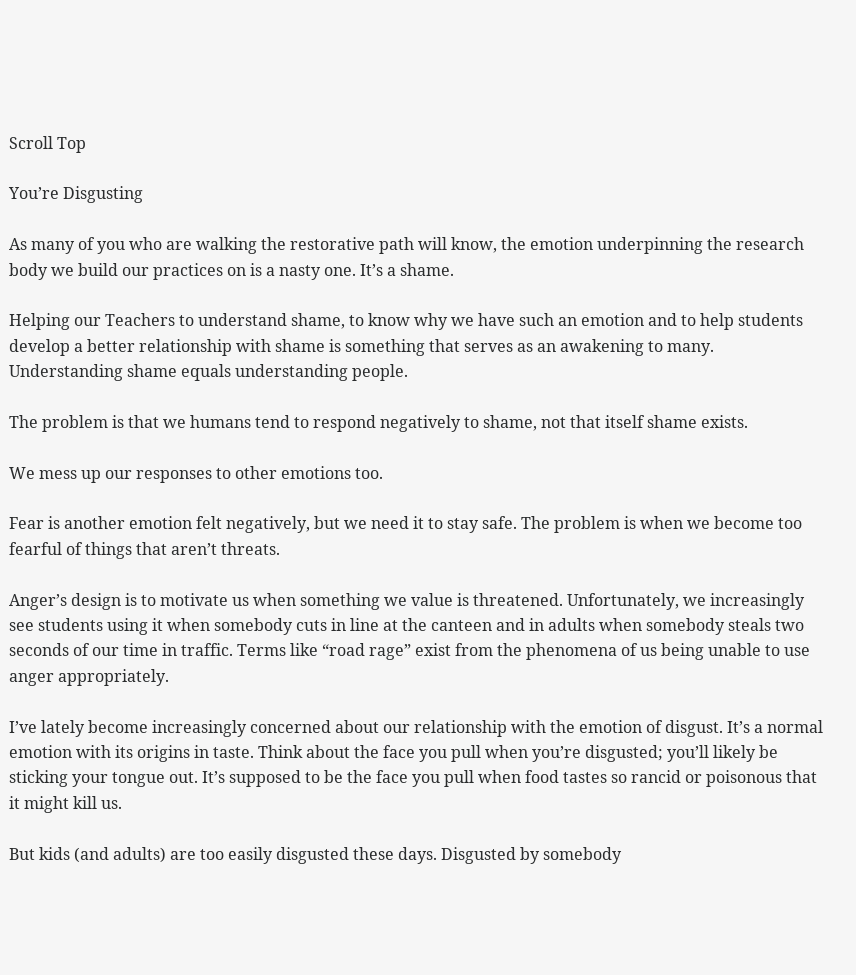Scroll Top

You’re Disgusting

As many of you who are walking the restorative path will know, the emotion underpinning the research body we build our practices on is a nasty one. It’s a shame.

Helping our Teachers to understand shame, to know why we have such an emotion and to help students develop a better relationship with shame is something that serves as an awakening to many. Understanding shame equals understanding people.

The problem is that we humans tend to respond negatively to shame, not that itself shame exists.

We mess up our responses to other emotions too.

Fear is another emotion felt negatively, but we need it to stay safe. The problem is when we become too fearful of things that aren’t threats.

Anger’s design is to motivate us when something we value is threatened. Unfortunately, we increasingly see students using it when somebody cuts in line at the canteen and in adults when somebody steals two seconds of our time in traffic. Terms like “road rage” exist from the phenomena of us being unable to use anger appropriately.

I’ve lately become increasingly concerned about our relationship with the emotion of disgust. It’s a normal emotion with its origins in taste. Think about the face you pull when you’re disgusted; you’ll likely be sticking your tongue out. It’s supposed to be the face you pull when food tastes so rancid or poisonous that it might kill us.

But kids (and adults) are too easily disgusted these days. Disgusted by somebody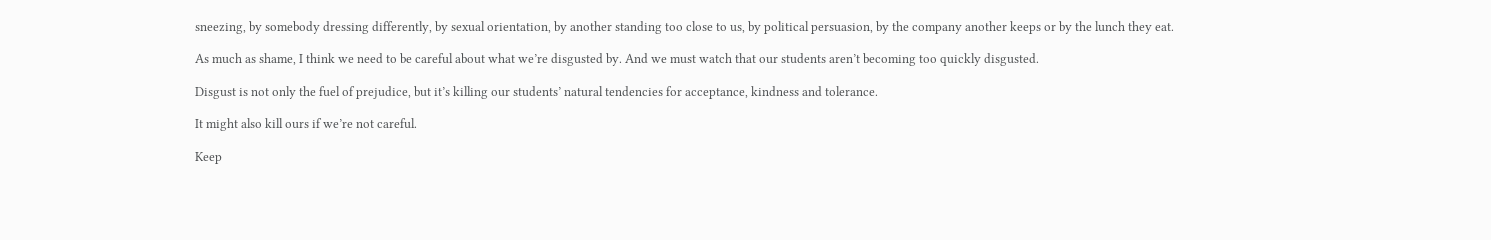sneezing, by somebody dressing differently, by sexual orientation, by another standing too close to us, by political persuasion, by the company another keeps or by the lunch they eat.

As much as shame, I think we need to be careful about what we’re disgusted by. And we must watch that our students aren’t becoming too quickly disgusted.

Disgust is not only the fuel of prejudice, but it’s killing our students’ natural tendencies for acceptance, kindness and tolerance.

It might also kill ours if we’re not careful.

Keep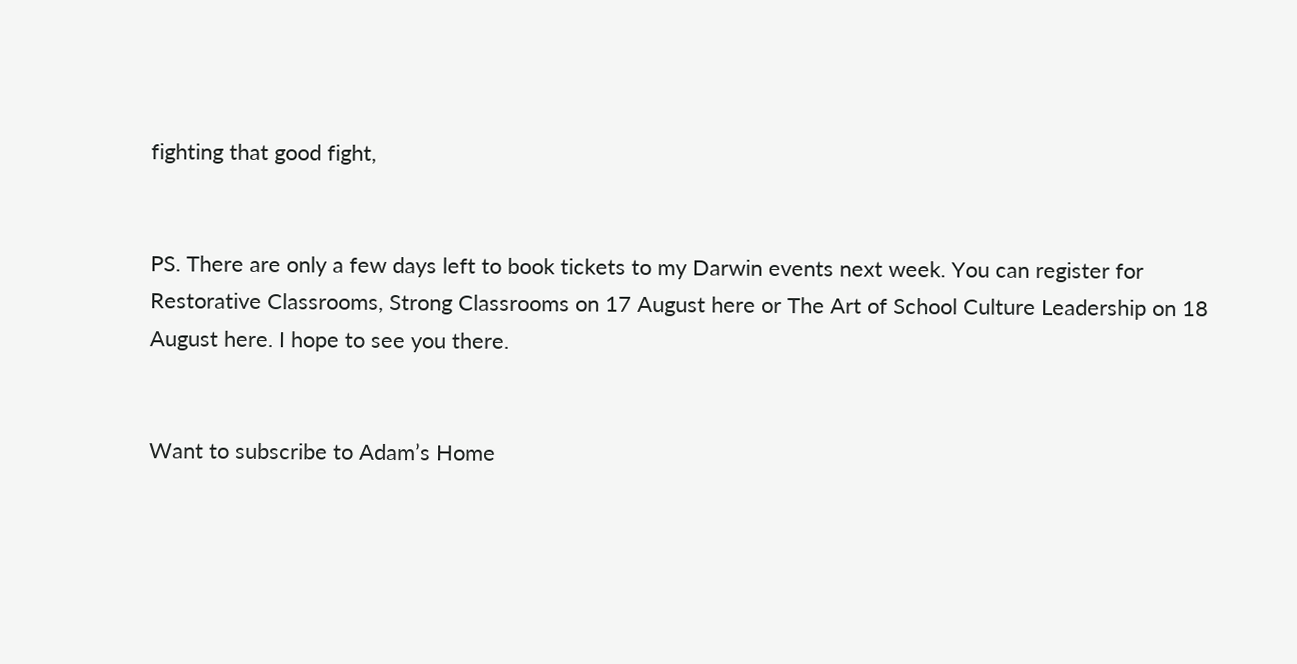fighting that good fight,


PS. There are only a few days left to book tickets to my Darwin events next week. You can register for Restorative Classrooms, Strong Classrooms on 17 August here or The Art of School Culture Leadership on 18 August here. I hope to see you there.


Want to subscribe to Adam’s Home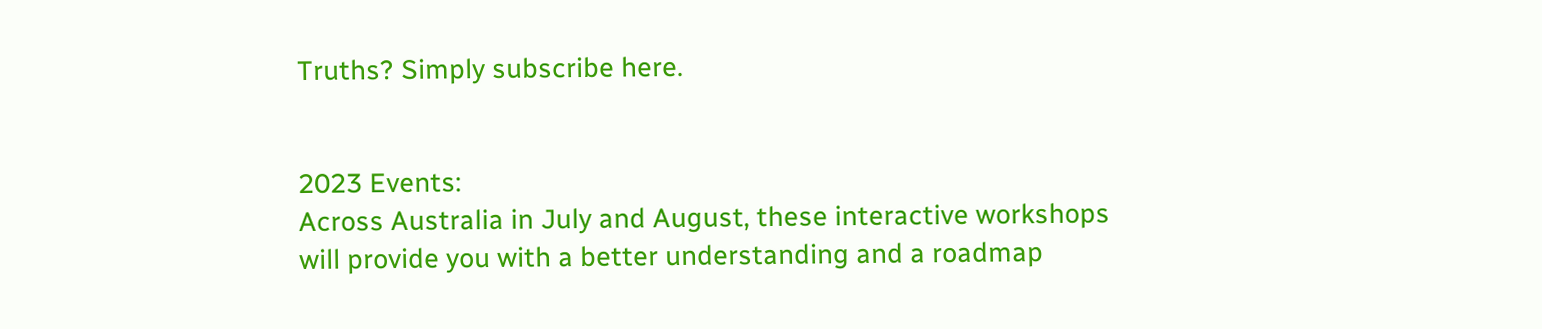Truths? Simply subscribe here.


2023 Events:
Across Australia in July and August, these interactive workshops will provide you with a better understanding and a roadmap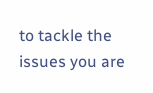to tackle the issues you are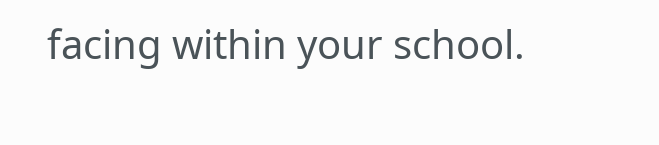facing within your school.